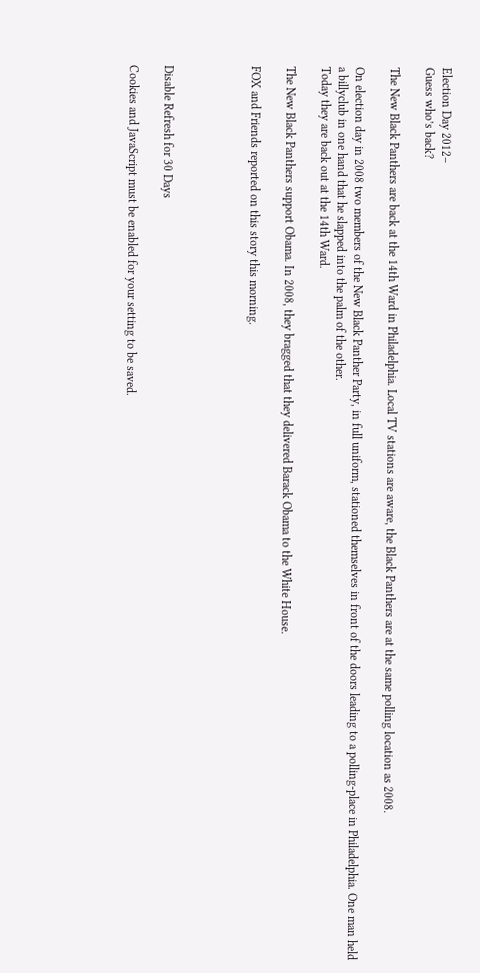Election Day 2012–
Guess who’s back?

The New Black Panthers are back at the 14th Ward in Philadelphia. Local TV stations are aware, the Black Panthers are at the same polling location as 2008.

On election day in 2008 two members of the New Black Panther Party, in full uniform, stationed themselves in front of the doors leading to a polling-place in Philadelphia. One man held a billyclub in one hand that he slapped into the palm of the other.
Today they are back out at the 14th Ward.

The New Black Panthers support Obama. In 2008, they bragged that they delivered Barack Obama to the White House.

FOX and Friends reported on this story this morning.




Disable Refresh for 30 Days

Cookies and JavaScript must be enabled for your setting to be saved.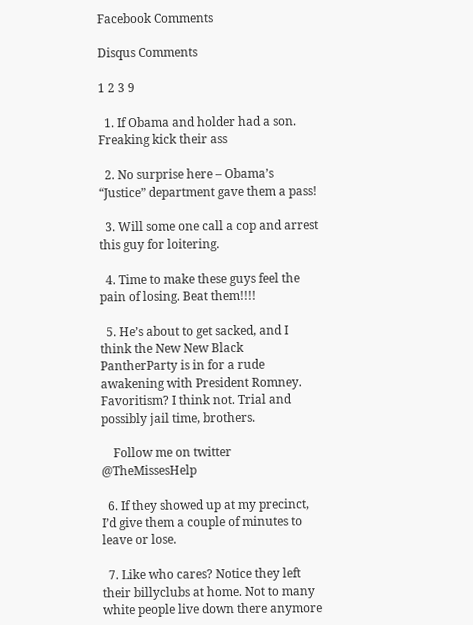Facebook Comments

Disqus Comments

1 2 3 9

  1. If Obama and holder had a son. Freaking kick their ass

  2. No surprise here – Obama’s “Justice” department gave them a pass!

  3. Will some one call a cop and arrest this guy for loitering.

  4. Time to make these guys feel the pain of losing. Beat them!!!!

  5. He’s about to get sacked, and I think the New New Black PantherParty is in for a rude awakening with President Romney. Favoritism? I think not. Trial and possibly jail time, brothers.

    Follow me on twitter @TheMissesHelp

  6. If they showed up at my precinct, I’d give them a couple of minutes to leave or lose.

  7. Like who cares? Notice they left their billyclubs at home. Not to many white people live down there anymore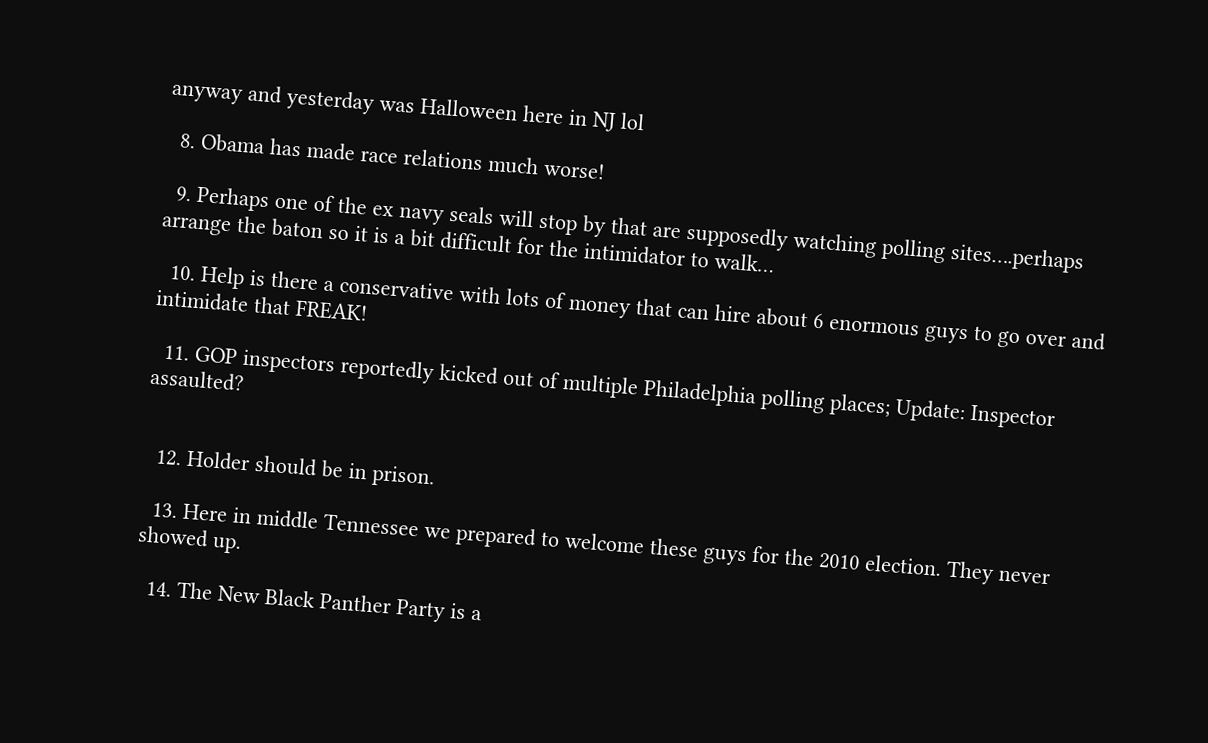anyway and yesterday was Halloween here in NJ lol

  8. Obama has made race relations much worse!

  9. Perhaps one of the ex navy seals will stop by that are supposedly watching polling sites….perhaps arrange the baton so it is a bit difficult for the intimidator to walk…

  10. Help is there a conservative with lots of money that can hire about 6 enormous guys to go over and intimidate that FREAK!

  11. GOP inspectors reportedly kicked out of multiple Philadelphia polling places; Update: Inspector assaulted?


  12. Holder should be in prison.

  13. Here in middle Tennessee we prepared to welcome these guys for the 2010 election. They never showed up.

  14. The New Black Panther Party is a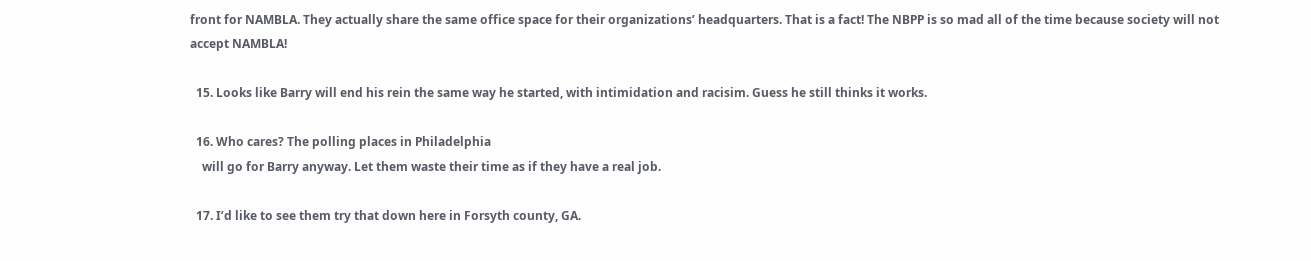front for NAMBLA. They actually share the same office space for their organizations’ headquarters. That is a fact! The NBPP is so mad all of the time because society will not accept NAMBLA!

  15. Looks like Barry will end his rein the same way he started, with intimidation and racisim. Guess he still thinks it works.

  16. Who cares? The polling places in Philadelphia
    will go for Barry anyway. Let them waste their time as if they have a real job.

  17. I’d like to see them try that down here in Forsyth county, GA.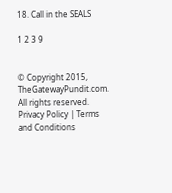18. Call in the SEALS

1 2 3 9


© Copyright 2015, TheGatewayPundit.com. All rights reserved.
Privacy Policy | Terms and Conditions